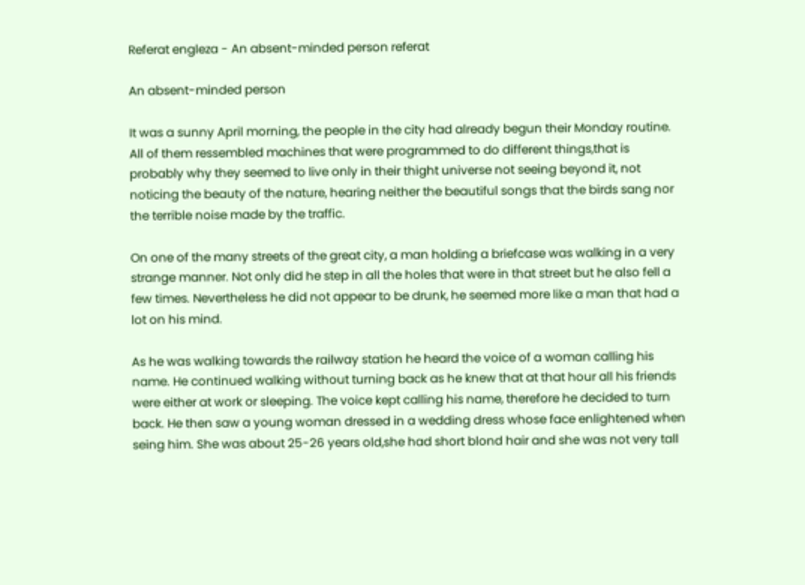Referat engleza - An absent-minded person referat

An absent-minded person

It was a sunny April morning, the people in the city had already begun their Monday routine. All of them ressembled machines that were programmed to do different things,that is probably why they seemed to live only in their thight universe not seeing beyond it, not noticing the beauty of the nature, hearing neither the beautiful songs that the birds sang nor the terrible noise made by the traffic.

On one of the many streets of the great city, a man holding a briefcase was walking in a very strange manner. Not only did he step in all the holes that were in that street but he also fell a few times. Nevertheless he did not appear to be drunk, he seemed more like a man that had a lot on his mind.

As he was walking towards the railway station he heard the voice of a woman calling his name. He continued walking without turning back as he knew that at that hour all his friends were either at work or sleeping. The voice kept calling his name, therefore he decided to turn back. He then saw a young woman dressed in a wedding dress whose face enlightened when seing him. She was about 25-26 years old,she had short blond hair and she was not very tall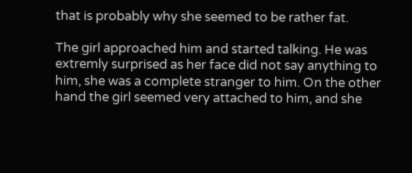that is probably why she seemed to be rather fat.

The girl approached him and started talking. He was extremly surprised as her face did not say anything to him, she was a complete stranger to him. On the other hand the girl seemed very attached to him, and she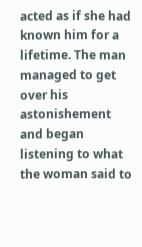acted as if she had known him for a lifetime. The man managed to get over his astonishement and began listening to what the woman said to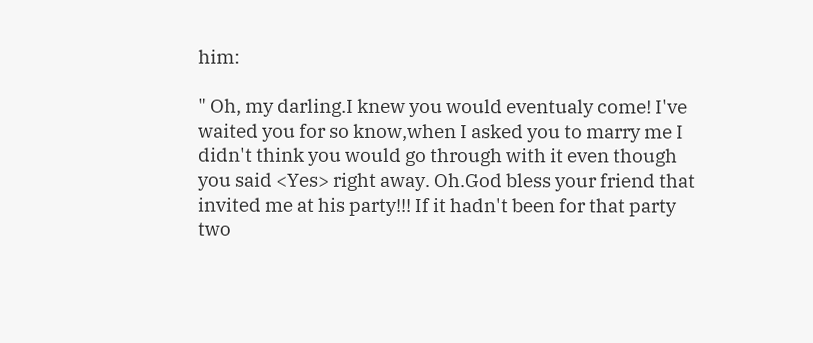him:

" Oh, my darling.I knew you would eventualy come! I've waited you for so know,when I asked you to marry me I didn't think you would go through with it even though you said <Yes> right away. Oh.God bless your friend that invited me at his party!!! If it hadn't been for that party two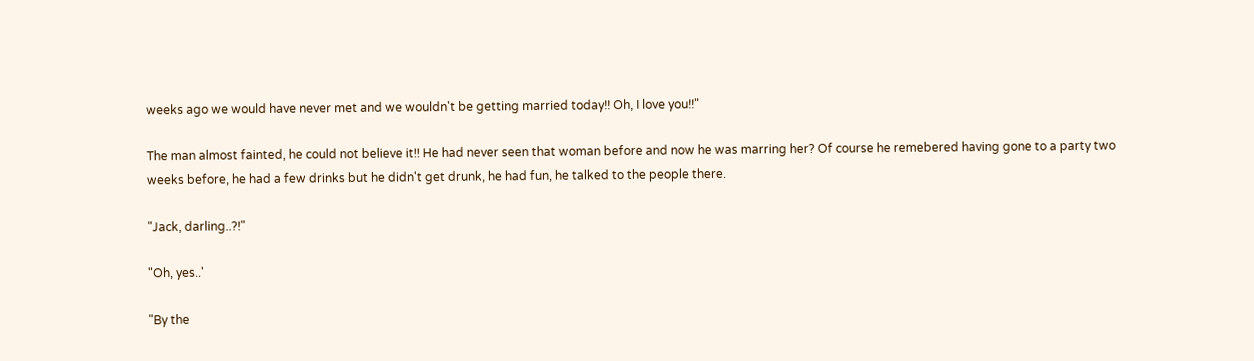weeks ago we would have never met and we wouldn't be getting married today!! Oh, I love you!!"

The man almost fainted, he could not believe it!! He had never seen that woman before and now he was marring her? Of course he remebered having gone to a party two weeks before, he had a few drinks but he didn't get drunk, he had fun, he talked to the people there.

"Jack, darling..?!"

"Oh, yes..'

"By the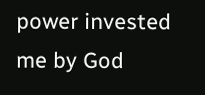power invested me by God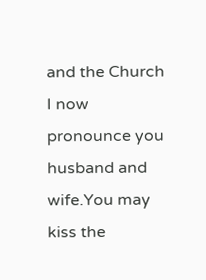and the Church I now pronounce you husband and wife.You may kiss the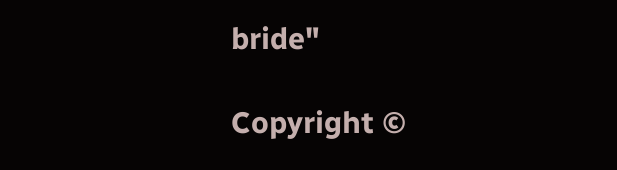bride"

Copyright ©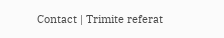Contact | Trimite referat